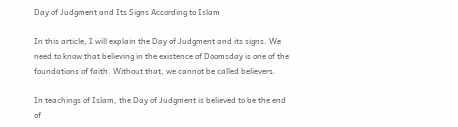Day of Judgment and Its Signs According to Islam

In this article, I will explain the Day of Judgment and its signs. We need to know that believing in the existence of Doomsday is one of the foundations of faith. Without that, we cannot be called believers.

In teachings of Islam, the Day of Judgment is believed to be the end of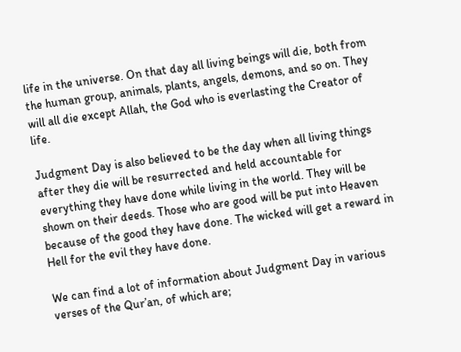life in the universe. On that day all living beings will die, both from the human group, animals, plants, angels, demons, and so on. They will all die except Allah, the God who is everlasting the Creator of life.

Judgment Day is also believed to be the day when all living things after they die will be resurrected and held accountable for everything they have done while living in the world. They will be shown on their deeds. Those who are good will be put into Heaven because of the good they have done. The wicked will get a reward in Hell for the evil they have done.

We can find a lot of information about Judgment Day in various verses of the Qur’an, of which are;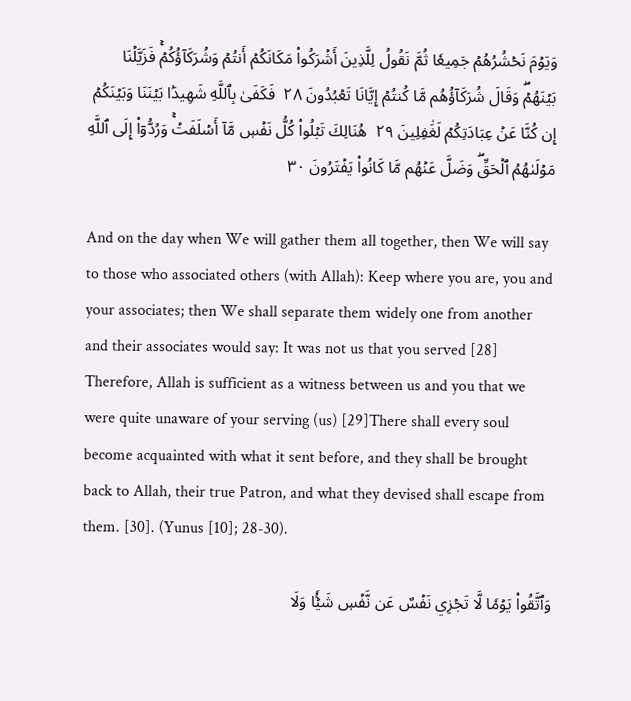وَيَوۡمَ نَحۡشُرُهُمۡ جَمِيعٗا ثُمَّ نَقُولُ لِلَّذِينَ أَشۡرَكُواْ مَكَانَكُمۡ أَنتُمۡ وَشُرَكَآؤُكُمۡۚ فَزَيَّلۡنَا بَيۡنَهُمۡۖ وَقَالَ شُرَكَآؤُهُم مَّا كُنتُمۡ إِيَّانَا تَعۡبُدُونَ ٢٨  فَكَفَىٰ بِٱللَّهِ شَهِيدَۢا بَيۡنَنَا وَبَيۡنَكُمۡ إِن كُنَّا عَنۡ عِبَادَتِكُمۡ لَغَٰفِلِينَ ٢٩  هُنَالِكَ تَبۡلُواْ كُلُّ نَفۡسٖ مَّآ أَسۡلَفَتۡۚ وَرُدُّوٓاْ إِلَى ٱللَّهِ مَوۡلَىٰهُمُ ٱلۡحَقِّۖ وَضَلَّ عَنۡهُم مَّا كَانُواْ يَفۡتَرُونَ ٣٠

And on the day when We will gather them all together, then We will say to those who associated others (with Allah): Keep where you are, you and your associates; then We shall separate them widely one from another and their associates would say: It was not us that you served [28] Therefore, Allah is sufficient as a witness between us and you that we were quite unaware of your serving (us) [29]There shall every soul become acquainted with what it sent before, and they shall be brought back to Allah, their true Patron, and what they devised shall escape from them. [30]. (Yunus [10]; 28-30).

وَٱتَّقُواْ يَوۡمٗا لَّا تَجۡزِي نَفۡسٌ عَن نَّفۡسٖ شَيۡ‍ٔٗا وَلَا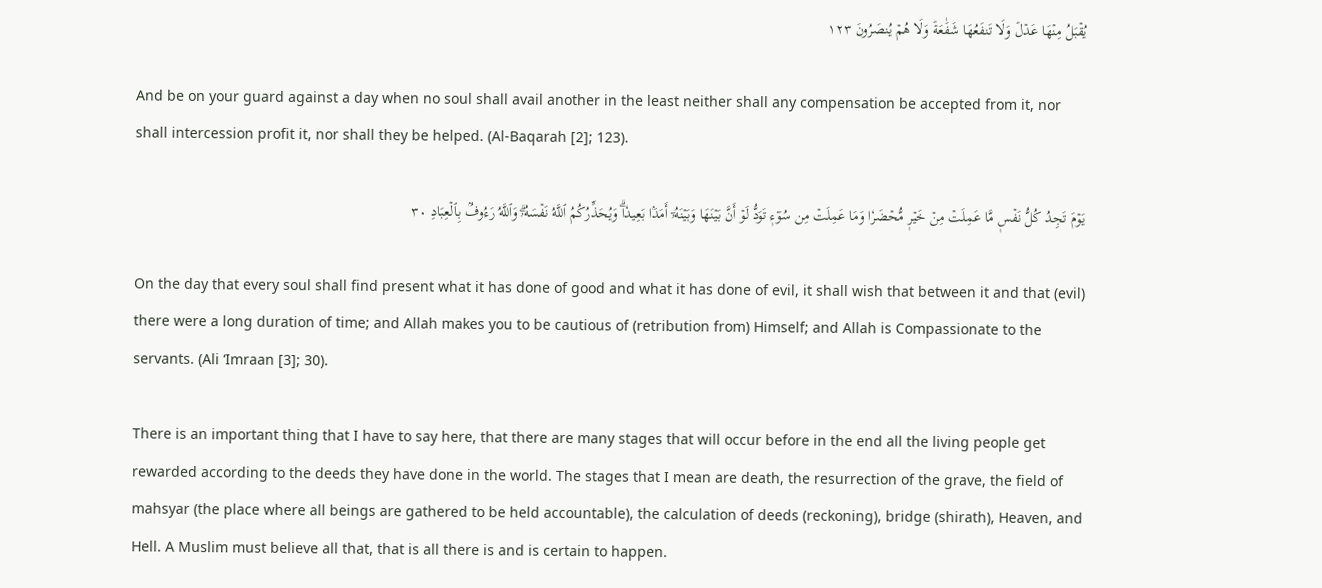يُقۡبَلُ مِنۡهَا عَدۡلٞ وَلَا تَنفَعُهَا شَفَٰعَةٞ وَلَا هُمۡ يُنصَرُونَ ١٢٣

And be on your guard against a day when no soul shall avail another in the least neither shall any compensation be accepted from it, nor shall intercession profit it, nor shall they be helped. (Al-Baqarah [2]; 123).

يَوۡمَ تَجِدُ كُلُّ نَفۡسٖ مَّا عَمِلَتۡ مِنۡ خَيۡرٖ مُّحۡضَرٗا وَمَا عَمِلَتۡ مِن سُوٓءٖ تَوَدُّ لَوۡ أَنَّ بَيۡنَهَا وَبَيۡنَهُۥٓ أَمَدَۢا بَعِيدٗاۗ وَيُحَذِّرُكُمُ ٱللَّهُ نَفۡسَهُۥۗ وَٱللَّهُ رَءُوفُۢ بِٱلۡعِبَادِ ٣٠

On the day that every soul shall find present what it has done of good and what it has done of evil, it shall wish that between it and that (evil) there were a long duration of time; and Allah makes you to be cautious of (retribution from) Himself; and Allah is Compassionate to the servants. (Ali ‘Imraan [3]; 30).

There is an important thing that I have to say here, that there are many stages that will occur before in the end all the living people get rewarded according to the deeds they have done in the world. The stages that I mean are death, the resurrection of the grave, the field of mahsyar (the place where all beings are gathered to be held accountable), the calculation of deeds (reckoning), bridge (shirath), Heaven, and Hell. A Muslim must believe all that, that is all there is and is certain to happen.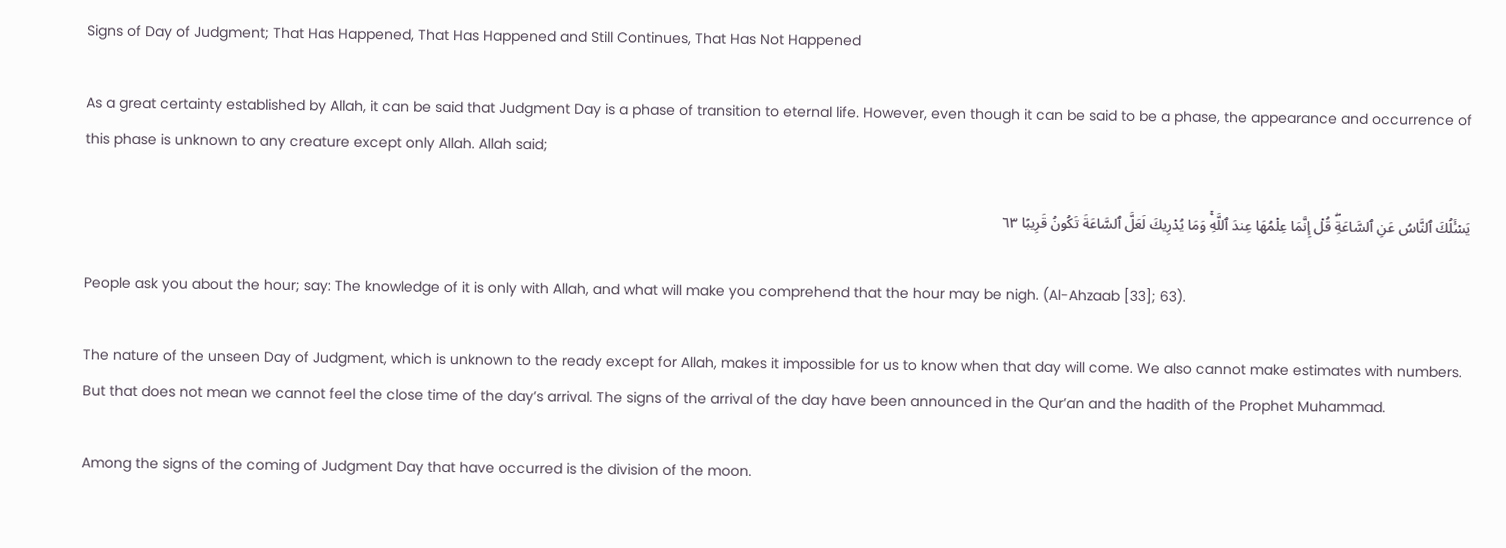Signs of Day of Judgment; That Has Happened, That Has Happened and Still Continues, That Has Not Happened

As a great certainty established by Allah, it can be said that Judgment Day is a phase of transition to eternal life. However, even though it can be said to be a phase, the appearance and occurrence of this phase is unknown to any creature except only Allah. Allah said;

يَسۡ‍َٔلُكَ ٱلنَّاسُ عَنِ ٱلسَّاعَةِۖ قُلۡ إِنَّمَا عِلۡمُهَا عِندَ ٱللَّهِۚ وَمَا يُدۡرِيكَ لَعَلَّ ٱلسَّاعَةَ تَكُونُ قَرِيبًا ٦٣

People ask you about the hour; say: The knowledge of it is only with Allah, and what will make you comprehend that the hour may be nigh. (Al-Ahzaab [33]; 63).

The nature of the unseen Day of Judgment, which is unknown to the ready except for Allah, makes it impossible for us to know when that day will come. We also cannot make estimates with numbers. But that does not mean we cannot feel the close time of the day’s arrival. The signs of the arrival of the day have been announced in the Qur’an and the hadith of the Prophet Muhammad.

Among the signs of the coming of Judgment Day that have occurred is the division of the moon.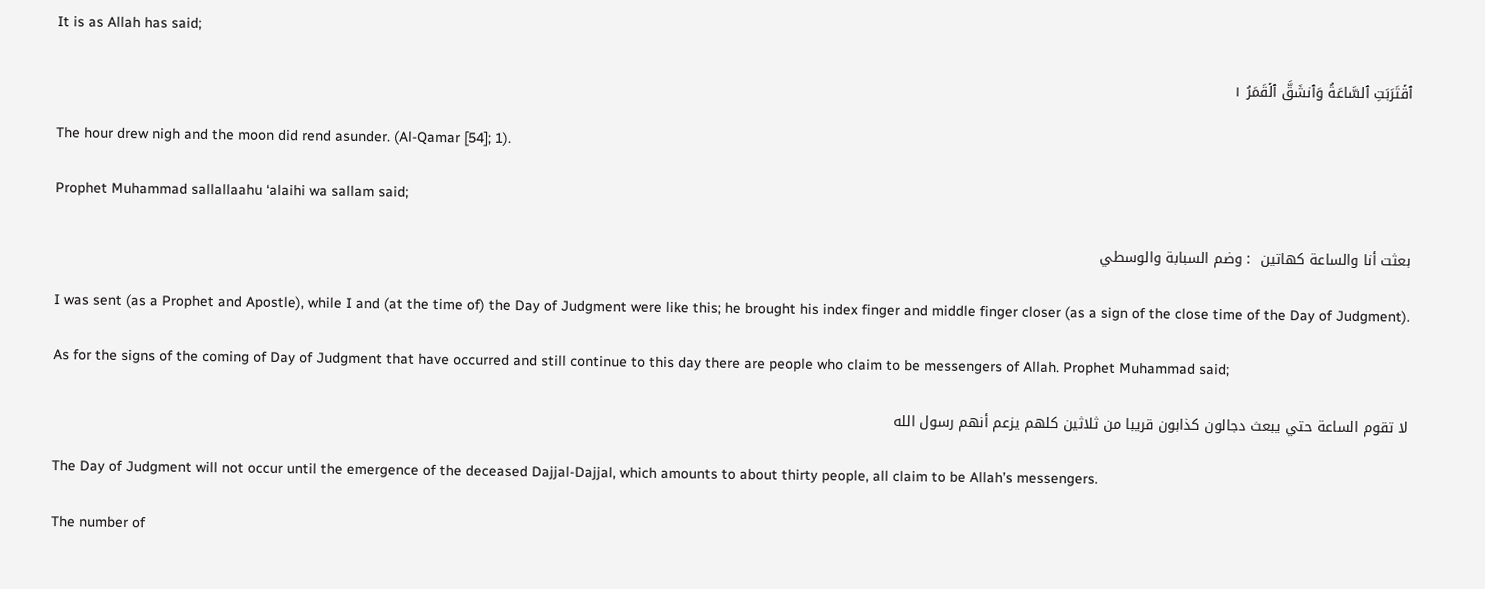It is as Allah has said;

ٱقۡتَرَبَتِ ٱلسَّاعَةُ وَٱنشَقَّ ٱلۡقَمَرُ ١

The hour drew nigh and the moon did rend asunder. (Al-Qamar [54]; 1).

Prophet Muhammad sallallaahu ‘alaihi wa sallam said;

بعثت أنا والساعة كهاتين  : وضم السبابة والوسطي

I was sent (as a Prophet and Apostle), while I and (at the time of) the Day of Judgment were like this; he brought his index finger and middle finger closer (as a sign of the close time of the Day of Judgment).

As for the signs of the coming of Day of Judgment that have occurred and still continue to this day there are people who claim to be messengers of Allah. Prophet Muhammad said;

لا تقوم الساعة حتي يبعث دجالون كذابون قريبا من ثلاثين كلهم يزعم أنهم رسول الله

The Day of Judgment will not occur until the emergence of the deceased Dajjal-Dajjal, which amounts to about thirty people, all claim to be Allah’s messengers.

The number of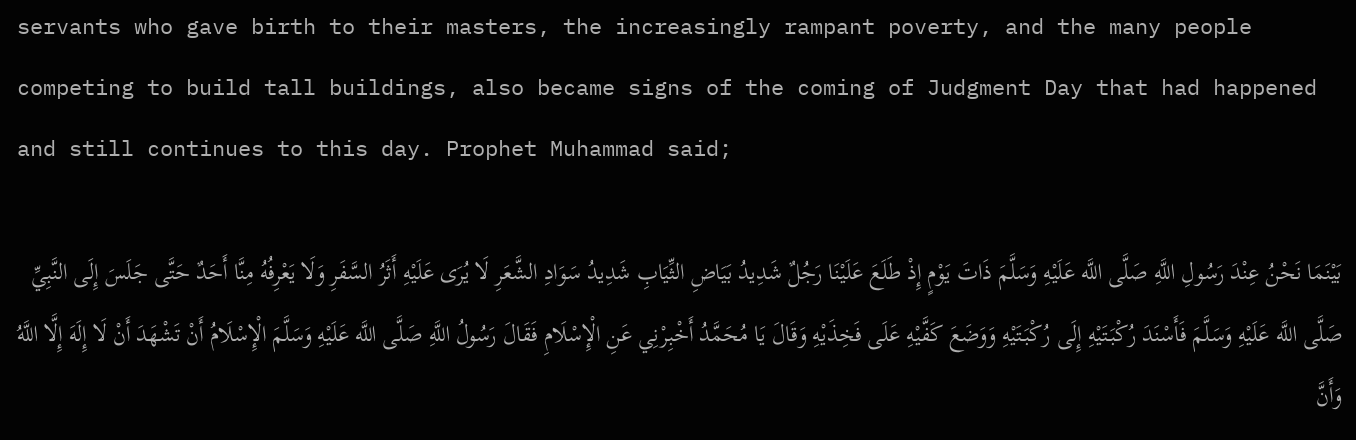servants who gave birth to their masters, the increasingly rampant poverty, and the many people competing to build tall buildings, also became signs of the coming of Judgment Day that had happened and still continues to this day. Prophet Muhammad said;

بَيْنَمَا نَحْنُ عِنْدَ رَسُولِ اللَّهِ صَلَّى اللَّه عَلَيْهِ وَسَلَّمَ ذَاتَ يَوْمٍ إِذْ طَلَعَ عَلَيْنَا رَجُلٌ شَدِيدُ بَيَاضِ الثِّيَابِ شَدِيدُ سَوَادِ الشَّعَرِ لَا يُرَى عَلَيْهِ أَثَرُ السَّفَرِ وَلَا يَعْرِفُهُ مِنَّا أَحَدٌ حَتَّى جَلَسَ إِلَى النَّبِيِّ صَلَّى اللَّه عَلَيْهِ وَسَلَّمَ فَأَسْنَدَ رُكْبَتَيْهِ إِلَى رُكْبَتَيْهِ وَوَضَعَ كَفَّيْهِ عَلَى فَخِذَيْهِ وَقَالَ يَا مُحَمَّدُ أَخْبِرْنِي عَنِ الْإِسْلَامِ فَقَالَ رَسُولُ اللَّهِ صَلَّى اللَّه عَلَيْهِ وَسَلَّمَ الْإِسْلَامُ أَنْ تَشْهَدَ أَنْ لَا إِلَهَ إِلَّا اللَّهُ وَأَنَّ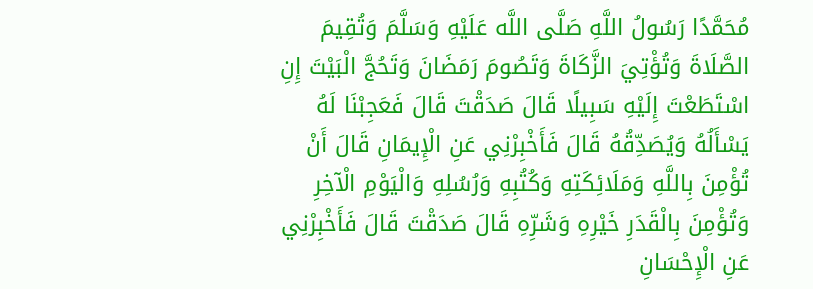مُحَمَّدًا رَسُولُ اللَّهِ صَلَّى اللَّه عَلَيْهِ وَسَلَّمَ وَتُقِيمَ الصَّلَاةَ وَتُؤْتِيَ الزَّكَاةَ وَتَصُومَ رَمَضَانَ وَتَحُجَّ الْبَيْتَ إِنِ اسْتَطَعْتَ إِلَيْهِ سَبِيلًا قَالَ صَدَقْتَ قَالَ فَعَجِبْنَا لَهُ يَسْأَلُهُ وَيُصَدِّقُهُ قَالَ فَأَخْبِرْنِي عَنِ الْإِيمَانِ قَالَ أَنْ تُؤْمِنَ بِاللَّهِ وَمَلَائِكَتِهِ وَكُتُبِهِ وَرُسُلِهِ وَالْيَوْمِ الْآخِرِ وَتُؤْمِنَ بِالْقَدَرِ خَيْرِهِ وَشَرِّهِ قَالَ صَدَقْتَ قَالَ فَأَخْبِرْنِي عَنِ الْإِحْسَانِ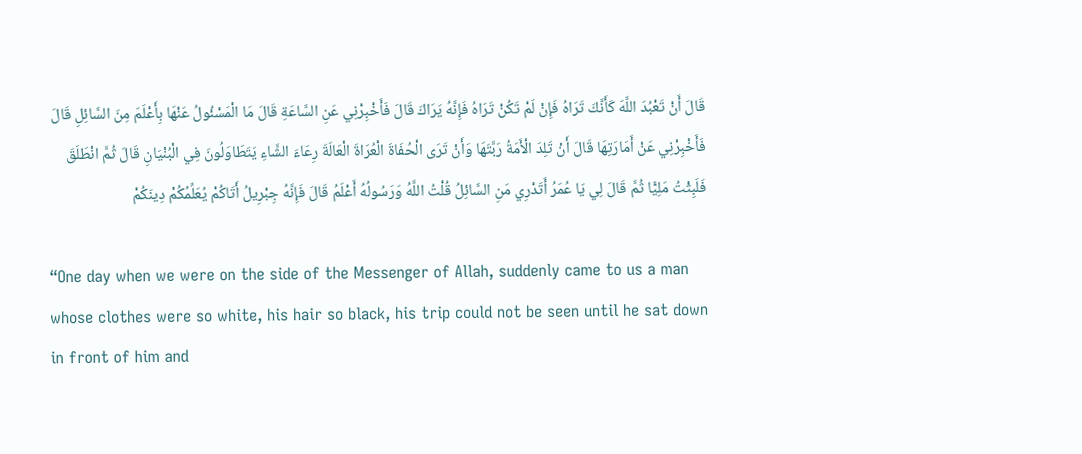قَالَ أَنْ تَعْبُدَ اللَّهَ كَأَنَّكَ تَرَاهُ فَإِنْ لَمْ تَكُنْ تَرَاهُ فَإِنَّهُ يَرَاكَ قَالَ فَأَخْبِرْنِي عَنِ السَّاعَةِ قَالَ مَا الْمَسْئُولُ عَنْهَا بِأَعْلَمَ مِنَ السَّائِلِ قَالَ فَأَخْبِرْنِي عَنْ أَمَارَتِهَا قَالَ أَنْ تَلِدَ الْأَمَةُ رَبَّتَهَا وَأَنْ تَرَى الْحُفَاةَ الْعُرَاةَ الْعَالَةَ رِعَاءَ الشَّاءِ يَتَطَاوَلُونَ فِي الْبُنْيَانِ قَالَ ثُمَّ انْطَلَقَ فَلَبِثْتُ مَلِيًّا ثُمَّ قَالَ لِي يَا عُمَرُ أَتَدْرِي مَنِ السَّائِلُ قُلْتُ اللَّهُ وَرَسُولُهُ أَعْلَمُ قَالَ فَإِنَّهُ جِبْرِيلُ أَتَاكُمْ يُعَلِّمُكُمْ دِينَكُمْ

“One day when we were on the side of the Messenger of Allah, suddenly came to us a man whose clothes were so white, his hair so black, his trip could not be seen until he sat down in front of him and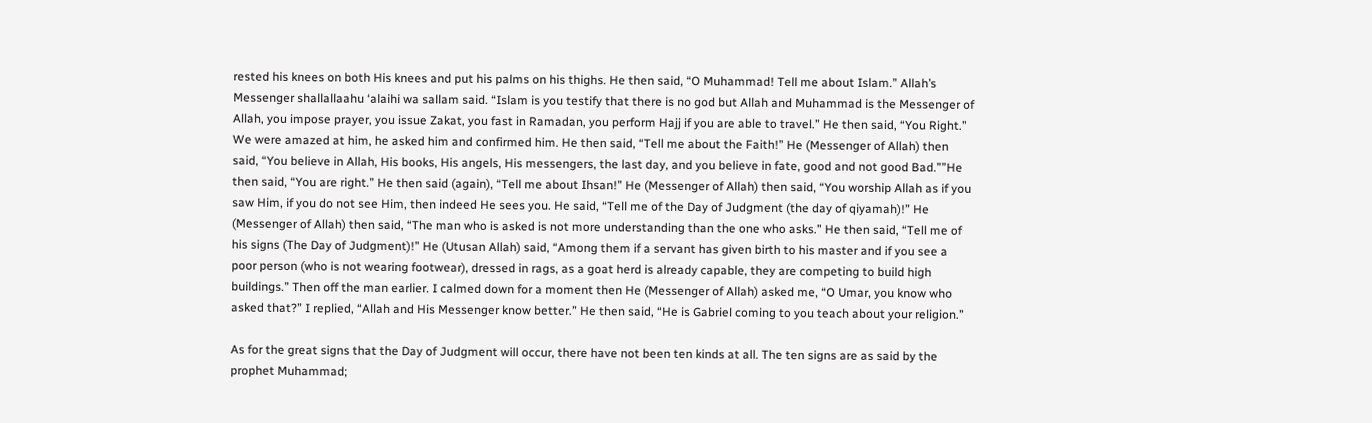rested his knees on both His knees and put his palms on his thighs. He then said, “O Muhammad! Tell me about Islam.” Allah’s Messenger shallallaahu ‘alaihi wa sallam said. “Islam is you testify that there is no god but Allah and Muhammad is the Messenger of Allah, you impose prayer, you issue Zakat, you fast in Ramadan, you perform Hajj if you are able to travel.” He then said, “You Right.” We were amazed at him, he asked him and confirmed him. He then said, “Tell me about the Faith!” He (Messenger of Allah) then said, “You believe in Allah, His books, His angels, His messengers, the last day, and you believe in fate, good and not good Bad.””He then said, “You are right.” He then said (again), “Tell me about Ihsan!” He (Messenger of Allah) then said, “You worship Allah as if you saw Him, if you do not see Him, then indeed He sees you. He said, “Tell me of the Day of Judgment (the day of qiyamah)!” He (Messenger of Allah) then said, “The man who is asked is not more understanding than the one who asks.” He then said, “Tell me of his signs (The Day of Judgment)!” He (Utusan Allah) said, “Among them if a servant has given birth to his master and if you see a poor person (who is not wearing footwear), dressed in rags, as a goat herd is already capable, they are competing to build high buildings.” Then off the man earlier. I calmed down for a moment then He (Messenger of Allah) asked me, “O Umar, you know who asked that?” I replied, “Allah and His Messenger know better.” He then said, “He is Gabriel coming to you teach about your religion.”

As for the great signs that the Day of Judgment will occur, there have not been ten kinds at all. The ten signs are as said by the prophet Muhammad;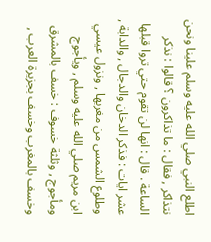اطلع النبي صلي الله عليه وسلم علينا ونحن نتذاكر , فقال : ما تذاكرون ؟ قالوا : نذكر الساعة . قال : انها لن تقوم حتي تروا قبلها عشر ايات : فذكر الدخان والدجال , والدابة , وطلوع الشمس من مغربها , ونزول عيسي ابن مريم صلي الله عليه وسلم , ويأجوج ومأجوج , وثلثة خسوف : خسف بالمشرق وخسف بالمغرب وخسف بجزيرة العرب ,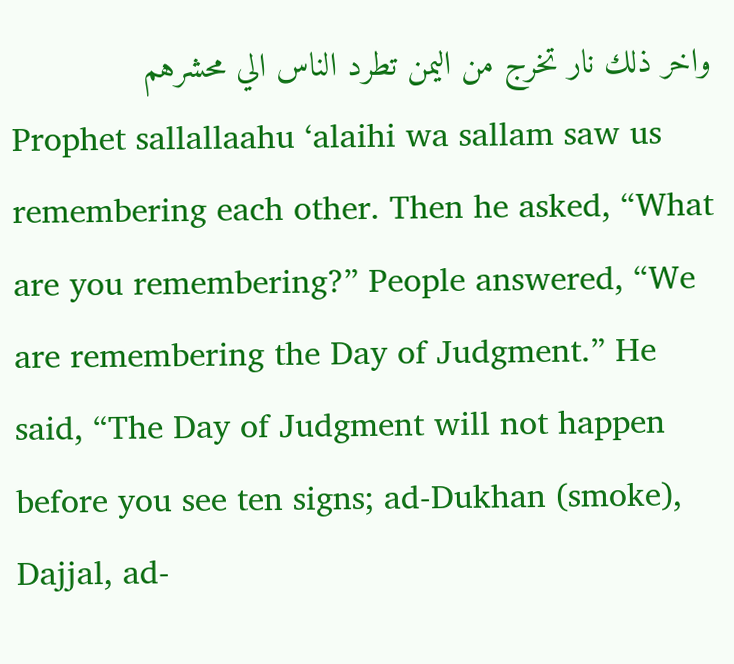واخر ذلك نار تخرج من اليمن تطرد الناس الي محشرهم
Prophet sallallaahu ‘alaihi wa sallam saw us remembering each other. Then he asked, “What are you remembering?” People answered, “We are remembering the Day of Judgment.” He said, “The Day of Judgment will not happen before you see ten signs; ad-Dukhan (smoke), Dajjal, ad-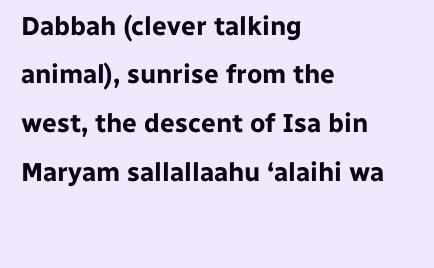Dabbah (clever talking animal), sunrise from the west, the descent of Isa bin Maryam sallallaahu ‘alaihi wa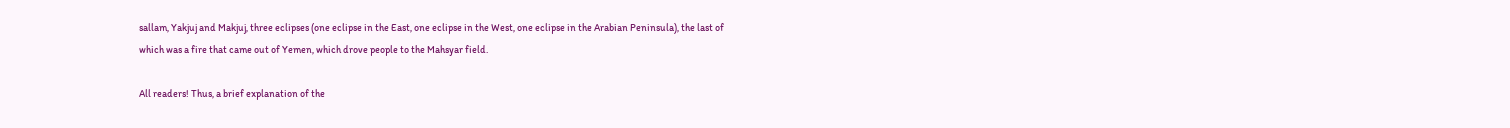sallam, Yakjuj and Makjuj, three eclipses (one eclipse in the East, one eclipse in the West, one eclipse in the Arabian Peninsula), the last of which was a fire that came out of Yemen, which drove people to the Mahsyar field.

All readers! Thus, a brief explanation of the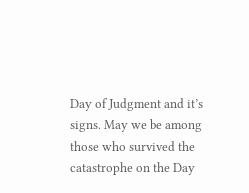Day of Judgment and it’s signs. May we be among those who survived the catastrophe on the Day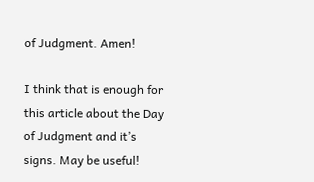of Judgment. Amen!

I think that is enough for this article about the Day of Judgment and it’s signs. May be useful!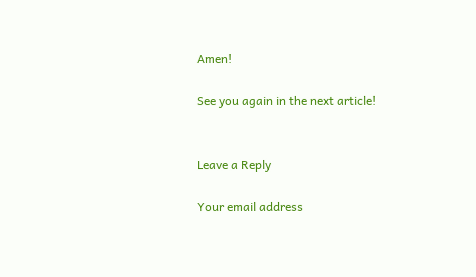Amen!

See you again in the next article!


Leave a Reply

Your email address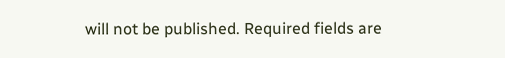will not be published. Required fields are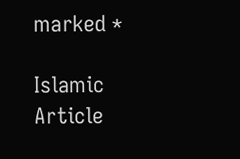marked *

Islamic Article